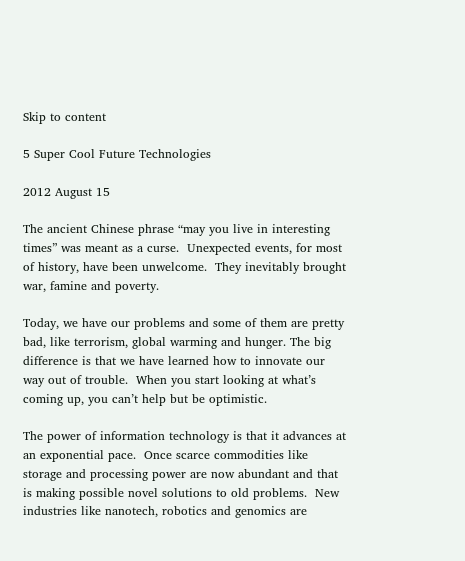Skip to content

5 Super Cool Future Technologies

2012 August 15

The ancient Chinese phrase “may you live in interesting times” was meant as a curse.  Unexpected events, for most of history, have been unwelcome.  They inevitably brought war, famine and poverty.

Today, we have our problems and some of them are pretty bad, like terrorism, global warming and hunger. The big difference is that we have learned how to innovate our way out of trouble.  When you start looking at what’s coming up, you can’t help but be optimistic.

The power of information technology is that it advances at an exponential pace.  Once scarce commodities like storage and processing power are now abundant and that is making possible novel solutions to old problems.  New industries like nanotech, robotics and genomics are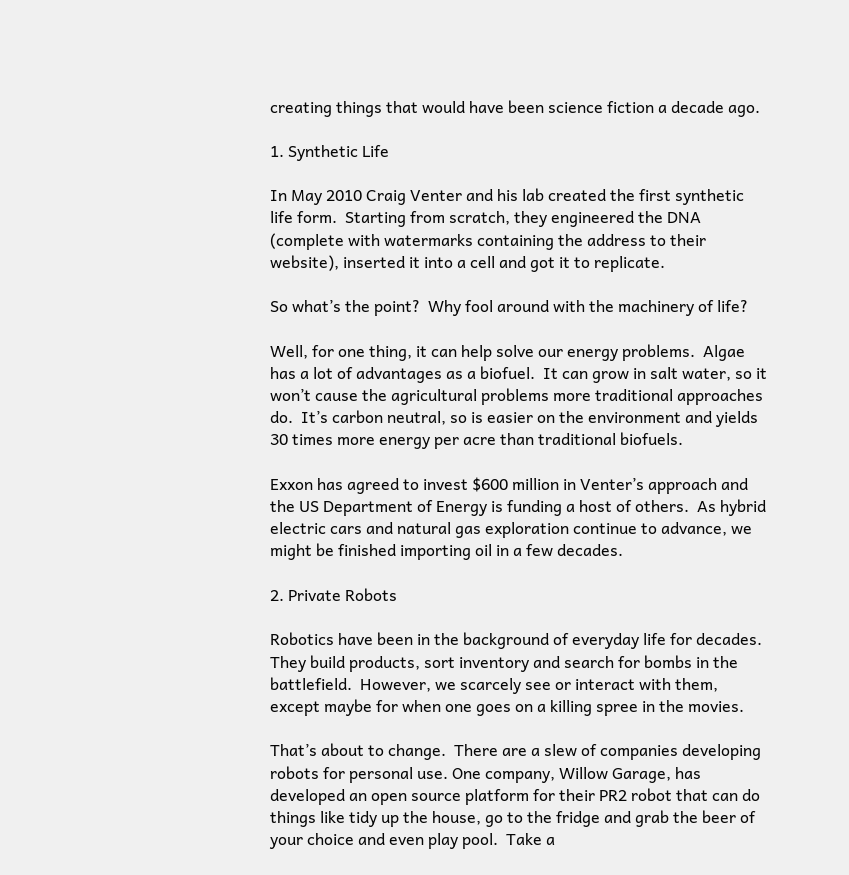creating things that would have been science fiction a decade ago.

1. Synthetic Life

In May 2010 Craig Venter and his lab created the first synthetic life form.  Starting from scratch, they engineered the DNA (complete with watermarks containing the address to their website), inserted it into a cell and got it to replicate.

So what’s the point?  Why fool around with the machinery of life?

Well, for one thing, it can help solve our energy problems.  Algae has a lot of advantages as a biofuel.  It can grow in salt water, so it won’t cause the agricultural problems more traditional approaches do.  It’s carbon neutral, so is easier on the environment and yields 30 times more energy per acre than traditional biofuels.

Exxon has agreed to invest $600 million in Venter’s approach and the US Department of Energy is funding a host of others.  As hybrid electric cars and natural gas exploration continue to advance, we might be finished importing oil in a few decades.

2. Private Robots

Robotics have been in the background of everyday life for decades.  They build products, sort inventory and search for bombs in the battlefield.  However, we scarcely see or interact with them, except maybe for when one goes on a killing spree in the movies.

That’s about to change.  There are a slew of companies developing robots for personal use. One company, Willow Garage, has developed an open source platform for their PR2 robot that can do things like tidy up the house, go to the fridge and grab the beer of your choice and even play pool.  Take a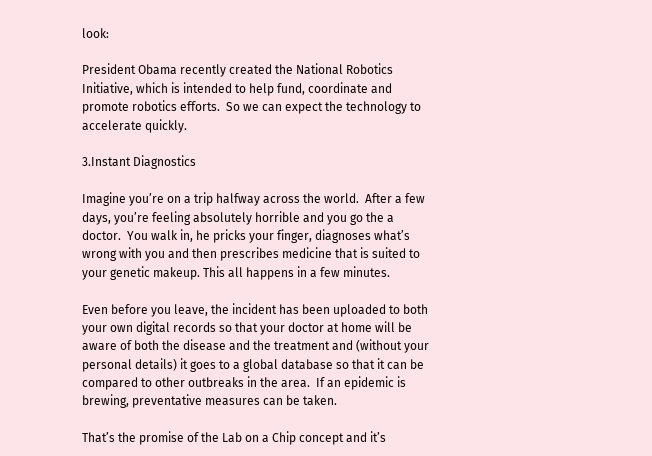look:

President Obama recently created the National Robotics Initiative, which is intended to help fund, coordinate and promote robotics efforts.  So we can expect the technology to accelerate quickly.

3.Instant Diagnostics

Imagine you’re on a trip halfway across the world.  After a few days, you’re feeling absolutely horrible and you go the a doctor.  You walk in, he pricks your finger, diagnoses what’s wrong with you and then prescribes medicine that is suited to your genetic makeup. This all happens in a few minutes.

Even before you leave, the incident has been uploaded to both your own digital records so that your doctor at home will be aware of both the disease and the treatment and (without your personal details) it goes to a global database so that it can be compared to other outbreaks in the area.  If an epidemic is brewing, preventative measures can be taken.

That’s the promise of the Lab on a Chip concept and it’s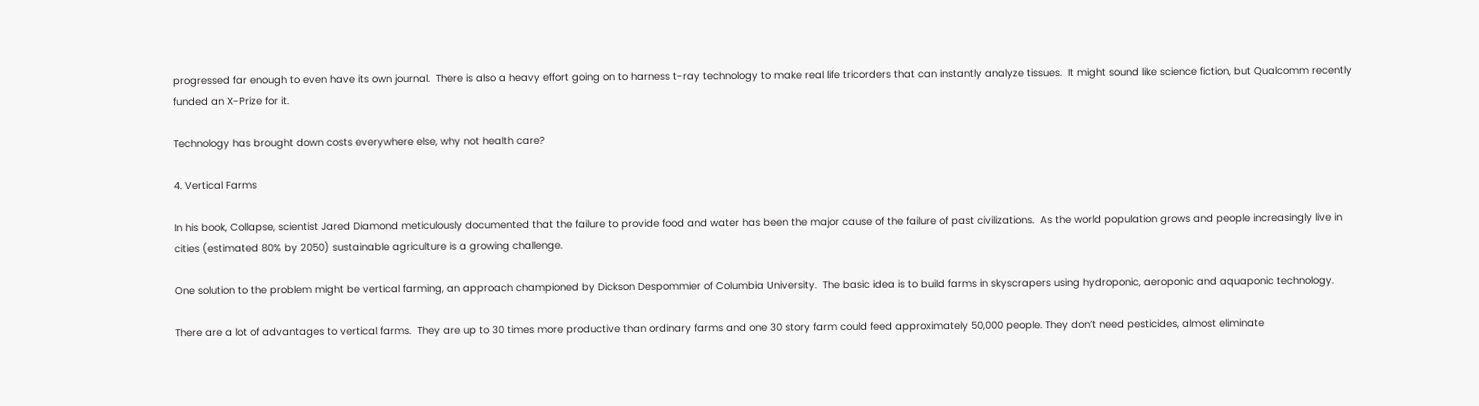progressed far enough to even have its own journal.  There is also a heavy effort going on to harness t-ray technology to make real life tricorders that can instantly analyze tissues.  It might sound like science fiction, but Qualcomm recently funded an X-Prize for it.

Technology has brought down costs everywhere else, why not health care?

4. Vertical Farms

In his book, Collapse, scientist Jared Diamond meticulously documented that the failure to provide food and water has been the major cause of the failure of past civilizations.  As the world population grows and people increasingly live in cities (estimated 80% by 2050) sustainable agriculture is a growing challenge.

One solution to the problem might be vertical farming, an approach championed by Dickson Despommier of Columbia University.  The basic idea is to build farms in skyscrapers using hydroponic, aeroponic and aquaponic technology.

There are a lot of advantages to vertical farms.  They are up to 30 times more productive than ordinary farms and one 30 story farm could feed approximately 50,000 people. They don’t need pesticides, almost eliminate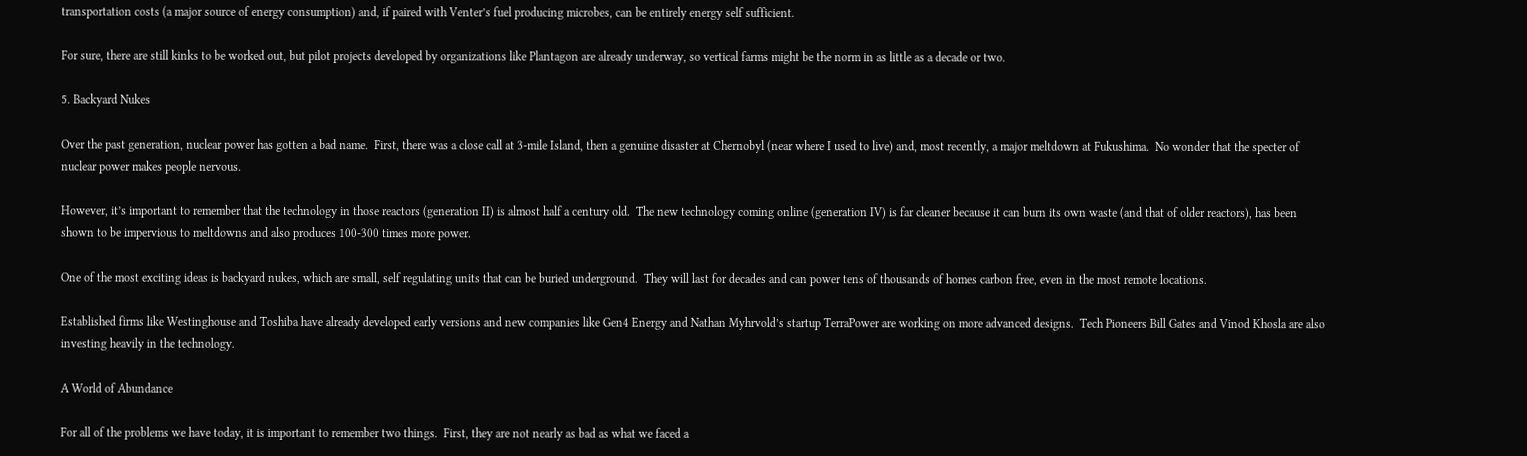transportation costs (a major source of energy consumption) and, if paired with Venter’s fuel producing microbes, can be entirely energy self sufficient.

For sure, there are still kinks to be worked out, but pilot projects developed by organizations like Plantagon are already underway, so vertical farms might be the norm in as little as a decade or two.

5. Backyard Nukes

Over the past generation, nuclear power has gotten a bad name.  First, there was a close call at 3-mile Island, then a genuine disaster at Chernobyl (near where I used to live) and, most recently, a major meltdown at Fukushima.  No wonder that the specter of nuclear power makes people nervous.

However, it’s important to remember that the technology in those reactors (generation II) is almost half a century old.  The new technology coming online (generation IV) is far cleaner because it can burn its own waste (and that of older reactors), has been shown to be impervious to meltdowns and also produces 100-300 times more power.

One of the most exciting ideas is backyard nukes, which are small, self regulating units that can be buried underground.  They will last for decades and can power tens of thousands of homes carbon free, even in the most remote locations.

Established firms like Westinghouse and Toshiba have already developed early versions and new companies like Gen4 Energy and Nathan Myhrvold’s startup TerraPower are working on more advanced designs.  Tech Pioneers Bill Gates and Vinod Khosla are also investing heavily in the technology.

A World of Abundance

For all of the problems we have today, it is important to remember two things.  First, they are not nearly as bad as what we faced a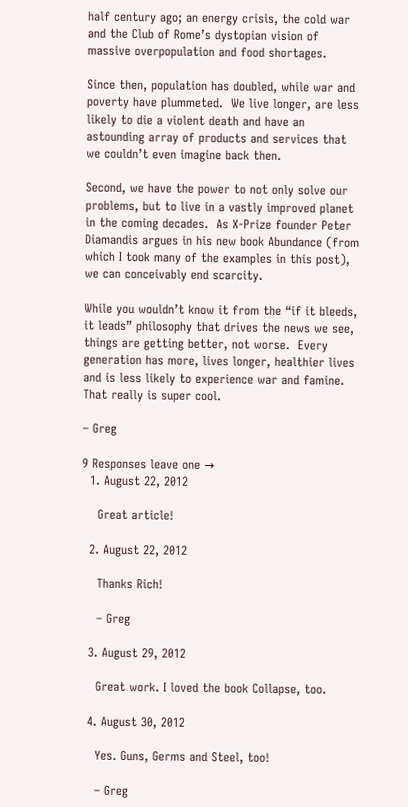half century ago; an energy crisis, the cold war and the Club of Rome’s dystopian vision of massive overpopulation and food shortages.

Since then, population has doubled, while war and poverty have plummeted.  We live longer, are less likely to die a violent death and have an astounding array of products and services that we couldn’t even imagine back then.

Second, we have the power to not only solve our problems, but to live in a vastly improved planet in the coming decades.  As X-Prize founder Peter Diamandis argues in his new book Abundance (from which I took many of the examples in this post), we can conceivably end scarcity.

While you wouldn’t know it from the “if it bleeds, it leads” philosophy that drives the news we see, things are getting better, not worse.  Every generation has more, lives longer, healthier lives and is less likely to experience war and famine.  That really is super cool.

– Greg

9 Responses leave one →
  1. August 22, 2012

    Great article!

  2. August 22, 2012

    Thanks Rich!

    – Greg

  3. August 29, 2012

    Great work. I loved the book Collapse, too.

  4. August 30, 2012

    Yes. Guns, Germs and Steel, too!

    – Greg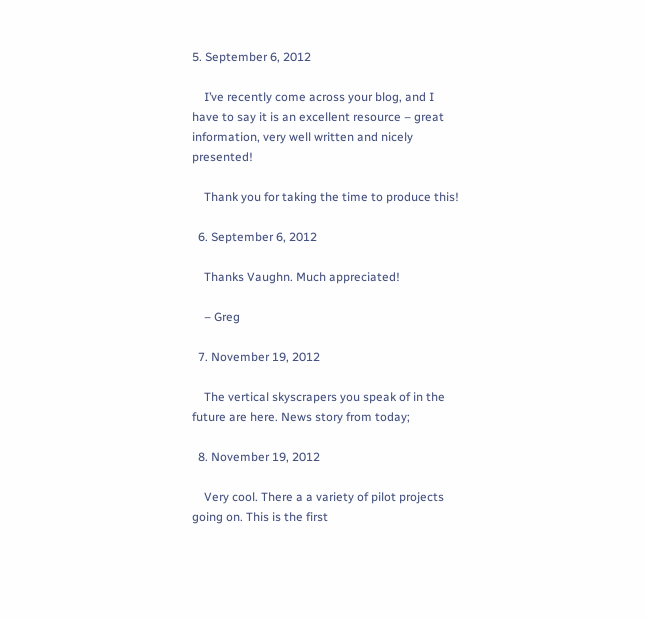5. September 6, 2012

    I’ve recently come across your blog, and I have to say it is an excellent resource – great information, very well written and nicely presented!

    Thank you for taking the time to produce this!

  6. September 6, 2012

    Thanks Vaughn. Much appreciated!

    – Greg

  7. November 19, 2012

    The vertical skyscrapers you speak of in the future are here. News story from today;

  8. November 19, 2012

    Very cool. There a a variety of pilot projects going on. This is the first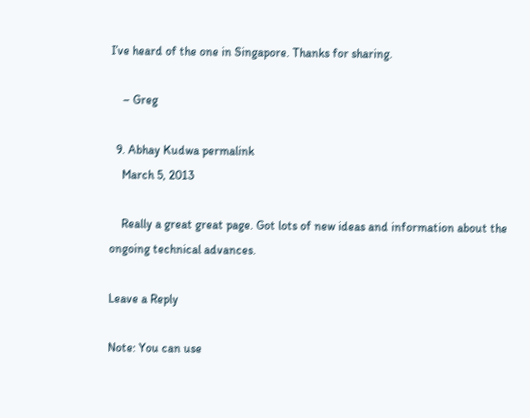I’ve heard of the one in Singapore. Thanks for sharing.

    – Greg

  9. Abhay Kudwa permalink
    March 5, 2013

    Really a great great page. Got lots of new ideas and information about the ongoing technical advances.

Leave a Reply

Note: You can use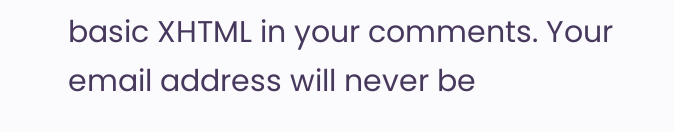basic XHTML in your comments. Your email address will never be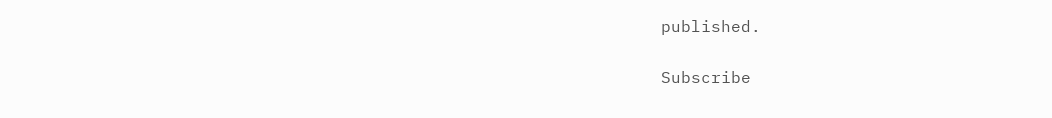published.

Subscribe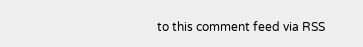to this comment feed via RSS